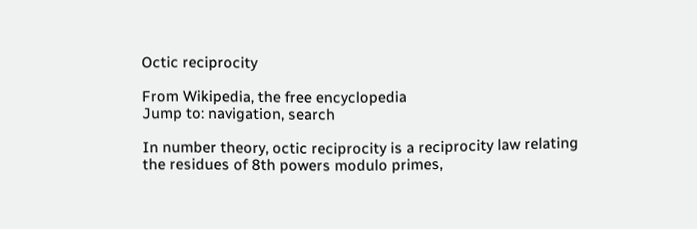Octic reciprocity

From Wikipedia, the free encyclopedia
Jump to: navigation, search

In number theory, octic reciprocity is a reciprocity law relating the residues of 8th powers modulo primes,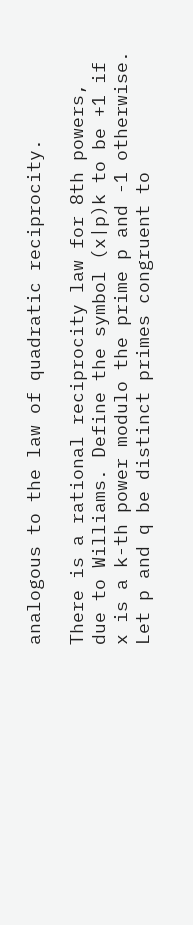analogous to the law of quadratic reciprocity.

There is a rational reciprocity law for 8th powers, due to Williams. Define the symbol (x|p)k to be +1 if x is a k-th power modulo the prime p and -1 otherwise. Let p and q be distinct primes congruent to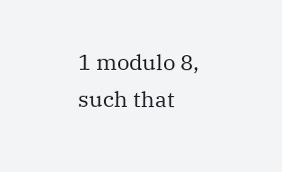1 modulo 8, such that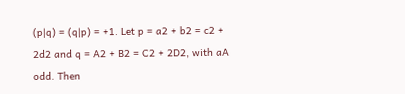(p|q) = (q|p) = +1. Let p = a2 + b2 = c2 + 2d2 and q = A2 + B2 = C2 + 2D2, with aA odd. Then